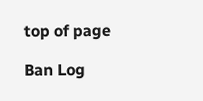top of page

Ban Log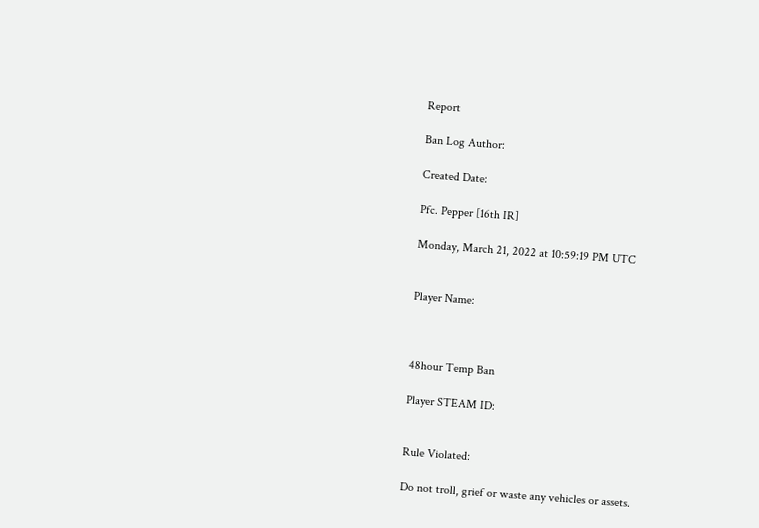Report

Ban Log Author:

Created Date:

Pfc. Pepper [16th IR]

Monday, March 21, 2022 at 10:59:19 PM UTC


Player Name:



48hour Temp Ban

Player STEAM ID:


Rule Violated:

Do not troll, grief or waste any vehicles or assets.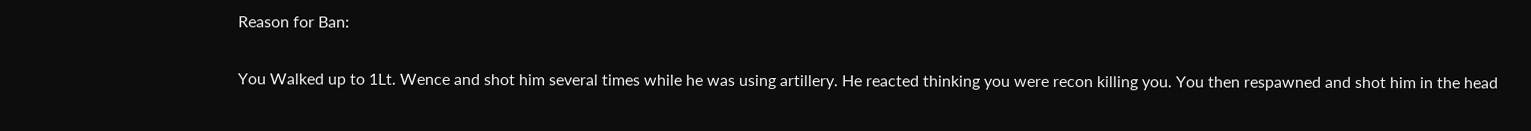Reason for Ban:

You Walked up to 1Lt. Wence and shot him several times while he was using artillery. He reacted thinking you were recon killing you. You then respawned and shot him in the head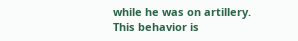while he was on artillery. This behavior is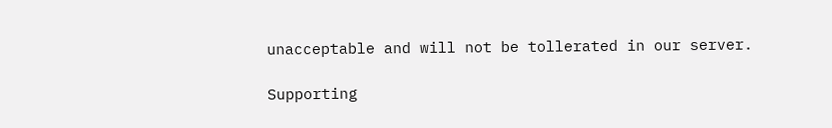unacceptable and will not be tollerated in our server.

Supporting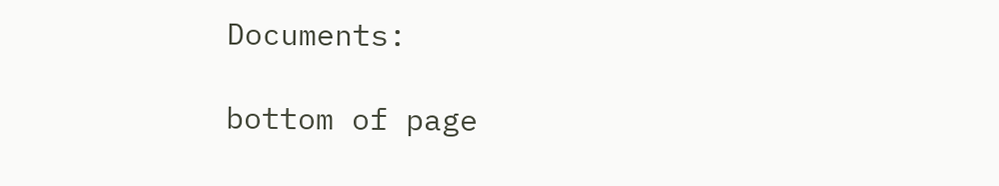Documents:

bottom of page